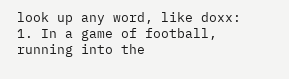look up any word, like doxx:
1. In a game of football, running into the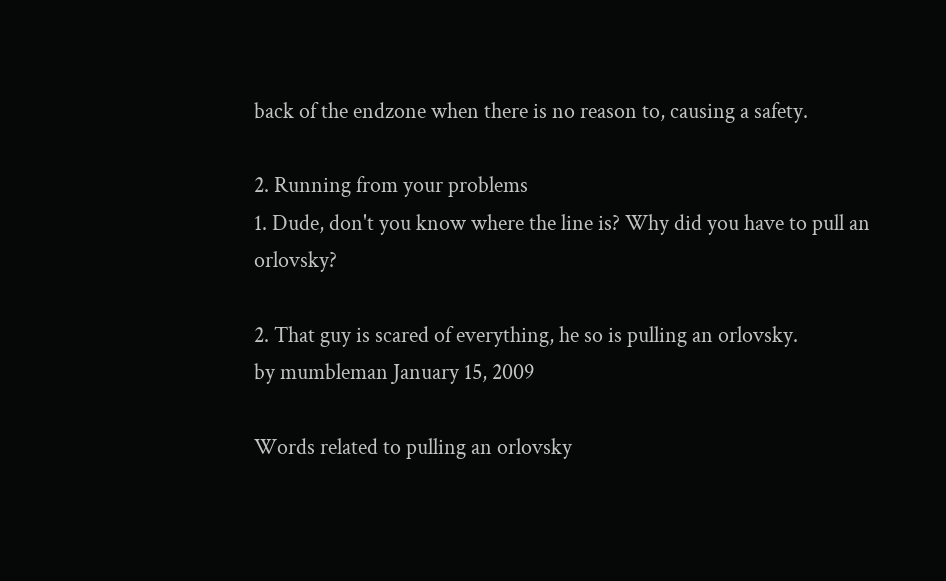back of the endzone when there is no reason to, causing a safety.

2. Running from your problems
1. Dude, don't you know where the line is? Why did you have to pull an orlovsky?

2. That guy is scared of everything, he so is pulling an orlovsky.
by mumbleman January 15, 2009

Words related to pulling an orlovsky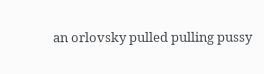an orlovsky pulled pulling pussy